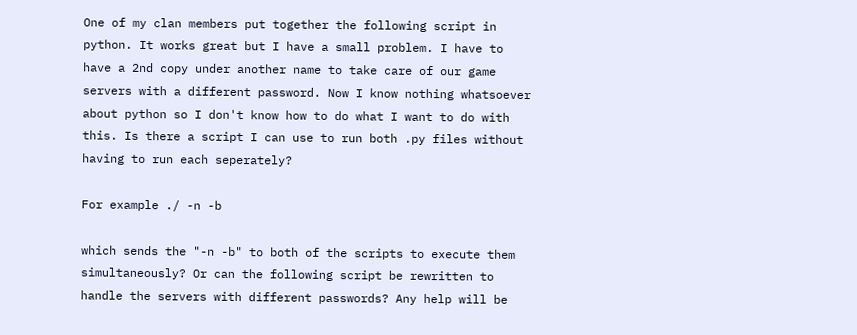One of my clan members put together the following script in python. It works great but I have a small problem. I have to have a 2nd copy under another name to take care of our game servers with a different password. Now I know nothing whatsoever about python so I don't know how to do what I want to do with this. Is there a script I can use to run both .py files without having to run each seperately?

For example ./ -n -b

which sends the "-n -b" to both of the scripts to execute them simultaneously? Or can the following script be rewritten to handle the servers with different passwords? Any help will be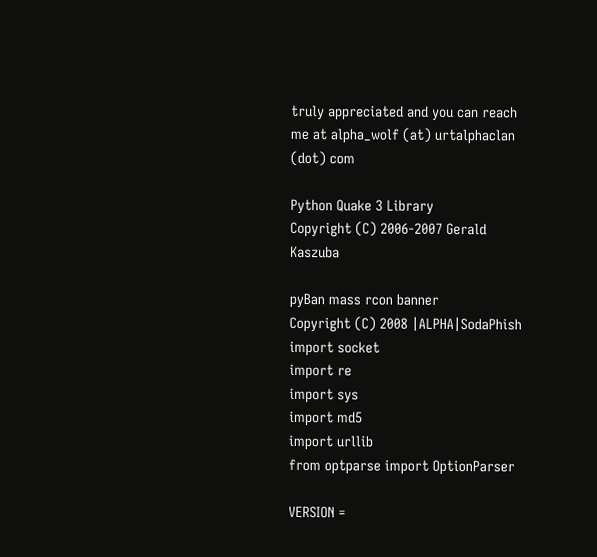truly appreciated and you can reach me at alpha_wolf (at) urtalphaclan (dot) com

Python Quake 3 Library
Copyright (C) 2006-2007 Gerald Kaszuba

pyBan mass rcon banner
Copyright (C) 2008 |ALPHA|SodaPhish
import socket
import re
import sys
import md5
import urllib
from optparse import OptionParser

VERSION =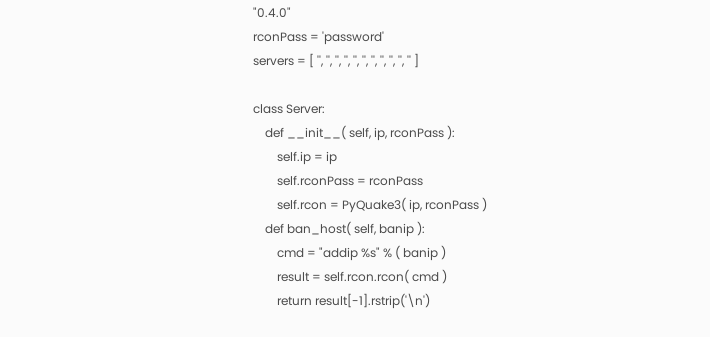"0.4.0"
rconPass = 'password'
servers = [ '', '', '', '', '', '', '', '', '', '', '' ]

class Server:
    def __init__( self, ip, rconPass ):
        self.ip = ip
        self.rconPass = rconPass
        self.rcon = PyQuake3( ip, rconPass )
    def ban_host( self, banip ):
        cmd = "addip %s" % ( banip )
        result = self.rcon.rcon( cmd )
        return result[-1].rstrip('\n')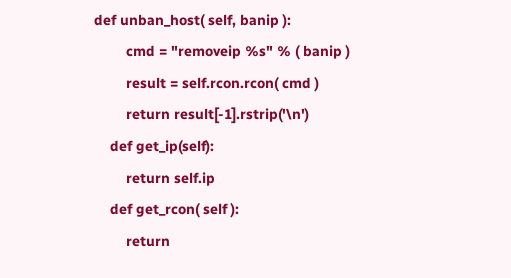def unban_host( self, banip ):
        cmd = "removeip %s" % ( banip )
        result = self.rcon.rcon( cmd )
        return result[-1].rstrip('\n')
    def get_ip(self):
        return self.ip
    def get_rcon( self ):
        return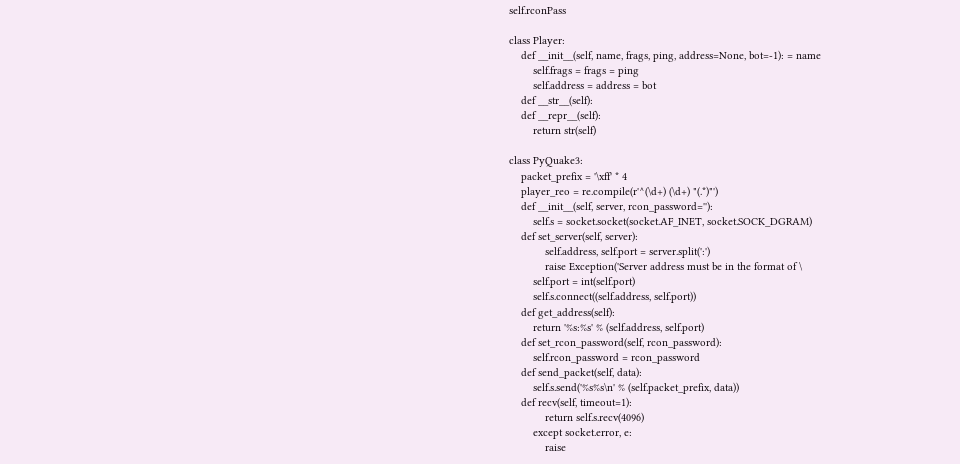self.rconPass

class Player:
    def __init__(self, name, frags, ping, address=None, bot=-1): = name
        self.frags = frags = ping
        self.address = address = bot
    def __str__(self):
    def __repr__(self):
        return str(self)

class PyQuake3:
    packet_prefix = '\xff' * 4
    player_reo = re.compile(r'^(\d+) (\d+) "(.*)"')
    def __init__(self, server, rcon_password=''):
        self.s = socket.socket(socket.AF_INET, socket.SOCK_DGRAM)
    def set_server(self, server):
            self.address, self.port = server.split(':')
            raise Exception('Server address must be in the format of \
        self.port = int(self.port)
        self.s.connect((self.address, self.port))
    def get_address(self):
        return '%s:%s' % (self.address, self.port)
    def set_rcon_password(self, rcon_password):
        self.rcon_password = rcon_password
    def send_packet(self, data):
        self.s.send('%s%s\n' % (self.packet_prefix, data))
    def recv(self, timeout=1):
            return self.s.recv(4096)
        except socket.error, e:
            raise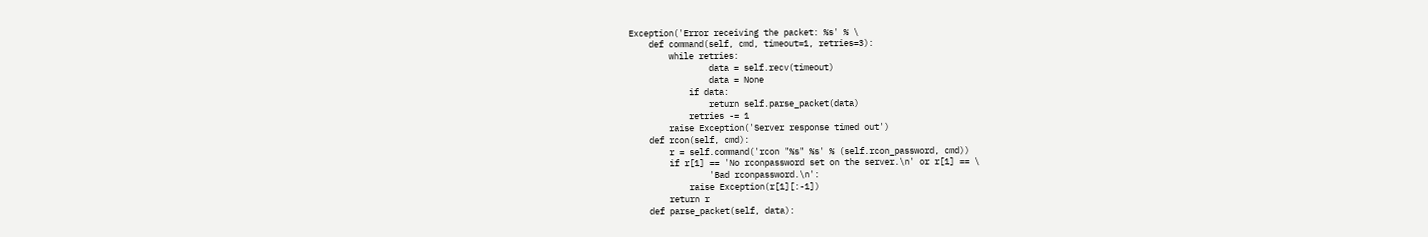Exception('Error receiving the packet: %s' % \
    def command(self, cmd, timeout=1, retries=3):
        while retries:
                data = self.recv(timeout)
                data = None
            if data:
                return self.parse_packet(data)
            retries -= 1
        raise Exception('Server response timed out')
    def rcon(self, cmd):
        r = self.command('rcon "%s" %s' % (self.rcon_password, cmd))
        if r[1] == 'No rconpassword set on the server.\n' or r[1] == \
                'Bad rconpassword.\n':
            raise Exception(r[1][:-1])
        return r
    def parse_packet(self, data):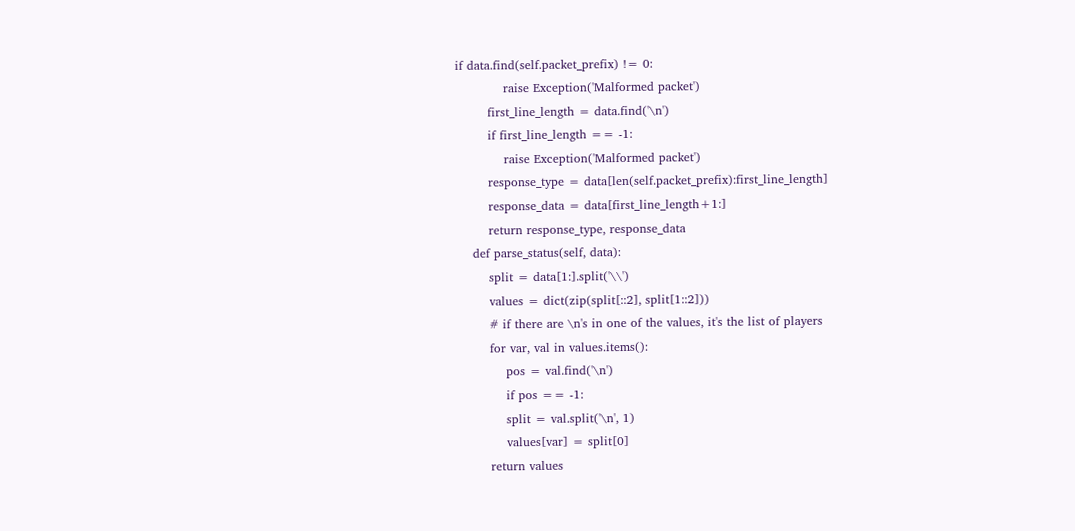if data.find(self.packet_prefix) != 0:
            raise Exception('Malformed packet')
        first_line_length = data.find('\n')
        if first_line_length == -1:
            raise Exception('Malformed packet')
        response_type = data[len(self.packet_prefix):first_line_length]
        response_data = data[first_line_length+1:]
        return response_type, response_data
    def parse_status(self, data):
        split = data[1:].split('\\')
        values = dict(zip(split[::2], split[1::2]))
        # if there are \n's in one of the values, it's the list of players
        for var, val in values.items():
            pos = val.find('\n')
            if pos == -1:
            split = val.split('\n', 1)
            values[var] = split[0]
        return values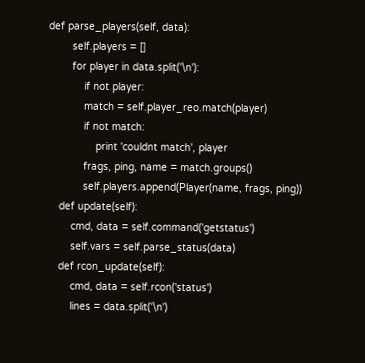def parse_players(self, data):
        self.players = []
        for player in data.split('\n'):
            if not player:
            match = self.player_reo.match(player)
            if not match:
                print 'couldnt match', player
            frags, ping, name = match.groups()
            self.players.append(Player(name, frags, ping))
    def update(self):
        cmd, data = self.command('getstatus')
        self.vars = self.parse_status(data)
    def rcon_update(self):
        cmd, data = self.rcon('status')
        lines = data.split('\n')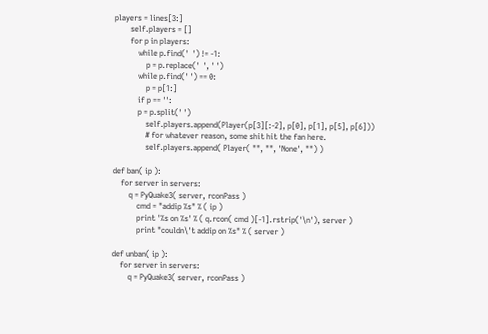players = lines[3:]
        self.players = []
        for p in players:
            while p.find('  ') != -1:
                p = p.replace('  ', ' ')
            while p.find(' ') == 0:
                p = p[1:]
            if p == '':
            p = p.split(' ')
                self.players.append(Player(p[3][:-2], p[0], p[1], p[5], p[6]))
                # for whatever reason, some shit hit the fan here.
                self.players.append( Player( "", "", 'None', "") )

def ban( ip ):
    for server in servers:
        q = PyQuake3( server, rconPass )
            cmd = "addip %s" % ( ip )
            print '%s on %s' % ( q.rcon( cmd )[-1].rstrip('\n'), server )
            print "couldn\'t addip on %s" % ( server )

def unban( ip ):
    for server in servers:
        q = PyQuake3( server, rconPass )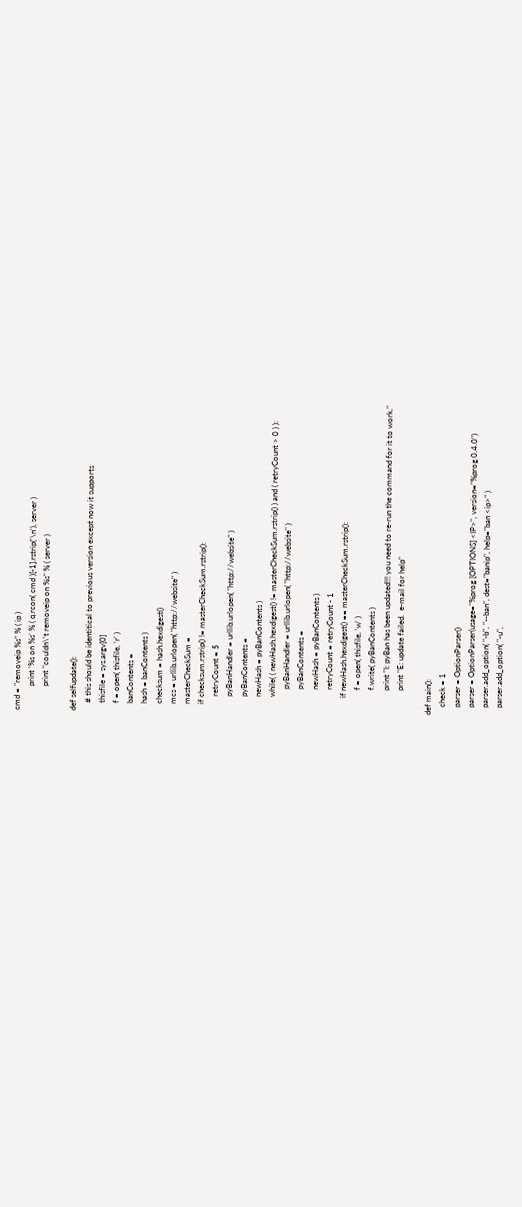cmd = "removeip %s" % ( ip )
            print '%s on %s' % ( q.rcon( cmd )[-1].rstrip('\n'), server )
            print "couldn\'t removeip on %s" % ( server )

def selfupdate():
    # this should be identitical to previous version except now it supports
    thisfile = sys.argv[0]
    f = open( thisfile, 'r' )
    banContents =
    hash = banContents )
    checksum = hash.hexdigest()
    mcs = urllib.urlopen( "http://website" )
    masterCheckSum =
    if checksum.rstrip() != masterCheckSum.rstrip():
        retryCount = 5
        pyBanHandler = urllib.urlopen( "http://website" )
        pyBanContents =
        newHash = pyBanContents )
        while( ( newHash.hexdigest() != masterCheckSum.rstrip() ) and ( retryCount > 0 ) ):
            pyBanHandler = urllib.urlopen( "http://website" )
            pyBanContents =
            newHash = pyBanContents )
            retryCount = retryCount - 1
        if newHash.hexdigest() == masterCheckSum.rstrip():
            f = open( thisfile, 'w' )
            f.write( pyBanContents )
            print "I: pyBan has been updated!!! you need to re-run the command for it to work."
            print "E: update failed.  e-mail for help"

def main():
    check = 1
    parser = OptionParser()
    parser = OptionParser(usage="%prog [OPTIONS] <IP>", version="%prog 0.4.0")
    parser.add_option( "-b", "--ban", dest="banip", help="ban <ip>" )
    parser.add_option( "-u",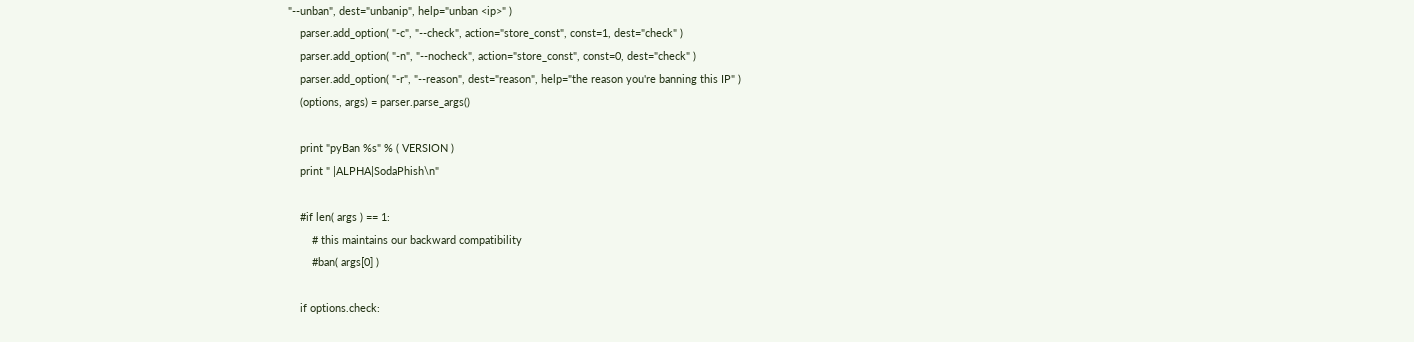"--unban", dest="unbanip", help="unban <ip>" )
    parser.add_option( "-c", "--check", action="store_const", const=1, dest="check" )
    parser.add_option( "-n", "--nocheck", action="store_const", const=0, dest="check" )
    parser.add_option( "-r", "--reason", dest="reason", help="the reason you're banning this IP" )
    (options, args) = parser.parse_args()

    print "pyBan %s" % ( VERSION )
    print " |ALPHA|SodaPhish\n"

    #if len( args ) == 1:
        # this maintains our backward compatibility
        #ban( args[0] )

    if options.check: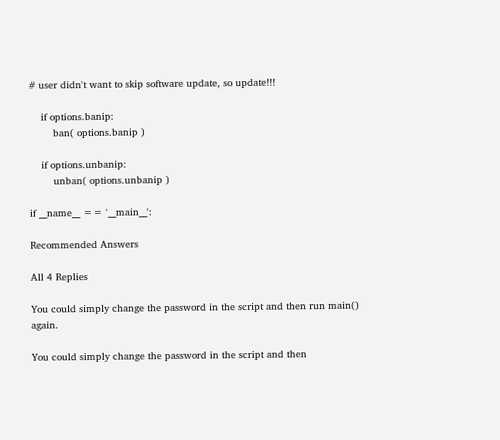# user didn't want to skip software update, so update!!!

    if options.banip:
        ban( options.banip )

    if options.unbanip:
        unban( options.unbanip )

if __name__ == '__main__':

Recommended Answers

All 4 Replies

You could simply change the password in the script and then run main() again.

You could simply change the password in the script and then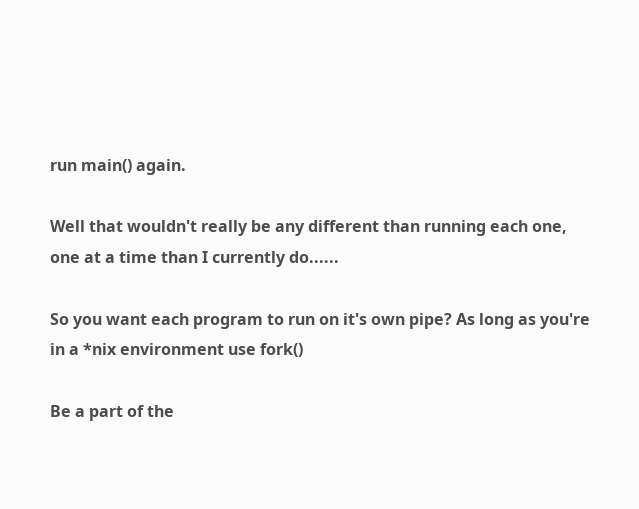run main() again.

Well that wouldn't really be any different than running each one, one at a time than I currently do......

So you want each program to run on it's own pipe? As long as you're in a *nix environment use fork()

Be a part of the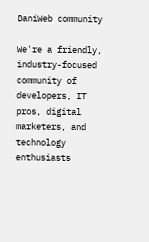DaniWeb community

We're a friendly, industry-focused community of developers, IT pros, digital marketers, and technology enthusiasts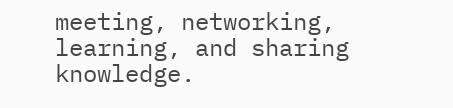meeting, networking, learning, and sharing knowledge.